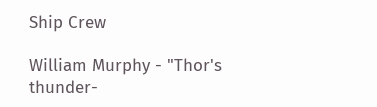Ship Crew

William Murphy - "Thor's thunder-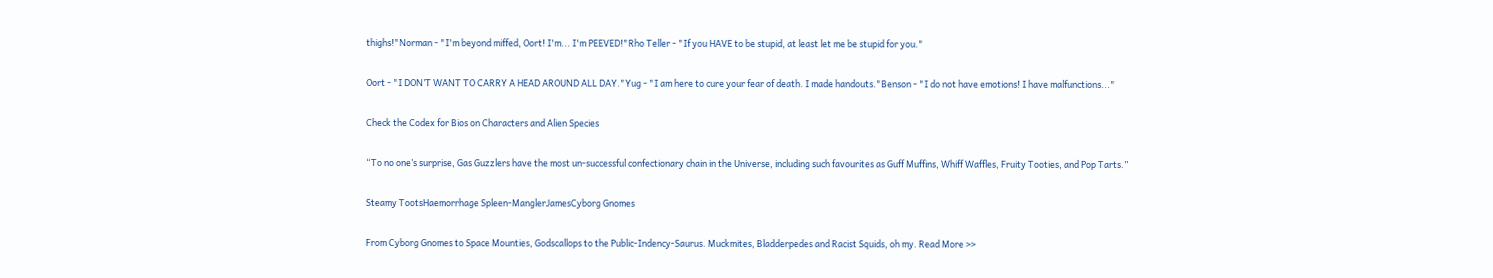thighs!"Norman - "I'm beyond miffed, Oort! I'm... I'm PEEVED!"Rho Teller - "If you HAVE to be stupid, at least let me be stupid for you."

Oort - "I DON’T WANT TO CARRY A HEAD AROUND ALL DAY."Yug - "I am here to cure your fear of death. I made handouts."Benson - "I do not have emotions! I have malfunctions..."

Check the Codex for Bios on Characters and Alien Species

“To no one’s surprise, Gas Guzzlers have the most un-successful confectionary chain in the Universe, including such favourites as Guff Muffins, Whiff Waffles, Fruity Tooties, and Pop Tarts.”

Steamy TootsHaemorrhage Spleen-ManglerJamesCyborg Gnomes

From Cyborg Gnomes to Space Mounties, Godscallops to the Public-Indency-Saurus. Muckmites, Bladderpedes and Racist Squids, oh my. Read More >>